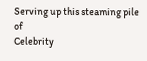Serving up this steaming pile of
Celebrity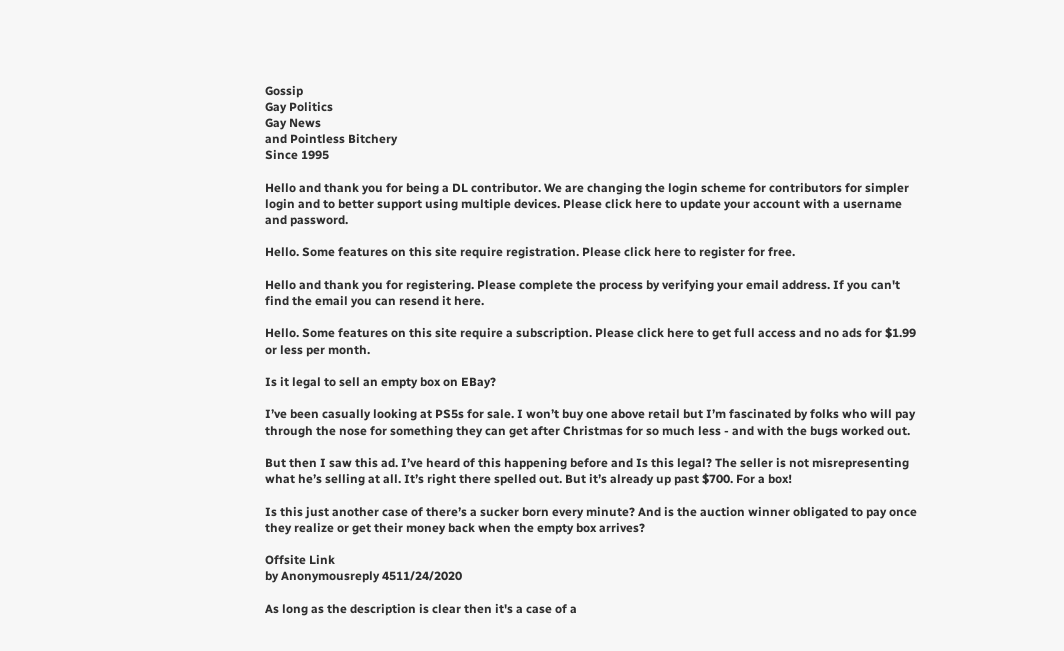Gossip
Gay Politics
Gay News
and Pointless Bitchery
Since 1995

Hello and thank you for being a DL contributor. We are changing the login scheme for contributors for simpler login and to better support using multiple devices. Please click here to update your account with a username and password.

Hello. Some features on this site require registration. Please click here to register for free.

Hello and thank you for registering. Please complete the process by verifying your email address. If you can't find the email you can resend it here.

Hello. Some features on this site require a subscription. Please click here to get full access and no ads for $1.99 or less per month.

Is it legal to sell an empty box on EBay?

I’ve been casually looking at PS5s for sale. I won’t buy one above retail but I’m fascinated by folks who will pay through the nose for something they can get after Christmas for so much less - and with the bugs worked out.

But then I saw this ad. I’ve heard of this happening before and Is this legal? The seller is not misrepresenting what he’s selling at all. It’s right there spelled out. But it’s already up past $700. For a box!

Is this just another case of there’s a sucker born every minute? And is the auction winner obligated to pay once they realize or get their money back when the empty box arrives?

Offsite Link
by Anonymousreply 4511/24/2020

As long as the description is clear then it's a case of a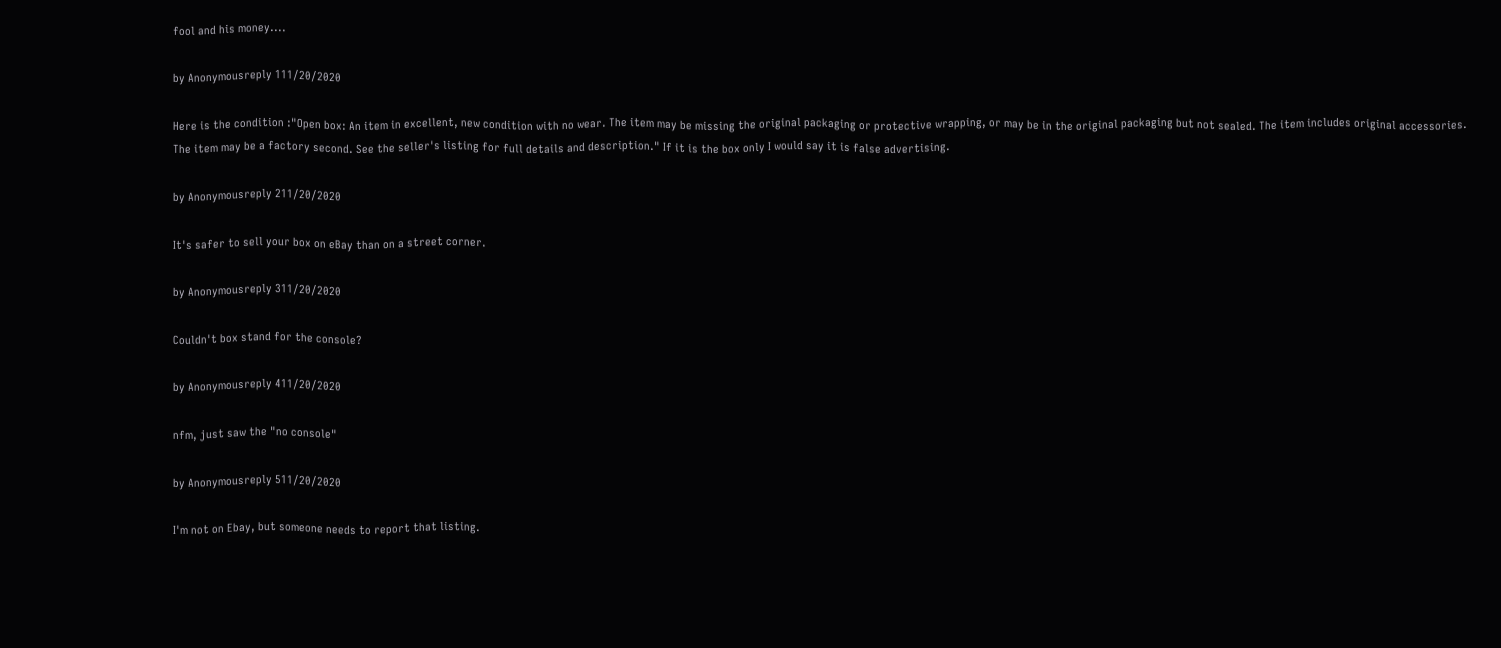fool and his money....

by Anonymousreply 111/20/2020

Here is the condition :"Open box: An item in excellent, new condition with no wear. The item may be missing the original packaging or protective wrapping, or may be in the original packaging but not sealed. The item includes original accessories. The item may be a factory second. See the seller's listing for full details and description." If it is the box only I would say it is false advertising.

by Anonymousreply 211/20/2020

It's safer to sell your box on eBay than on a street corner.

by Anonymousreply 311/20/2020

Couldn't box stand for the console?

by Anonymousreply 411/20/2020

nfm, just saw the "no console"

by Anonymousreply 511/20/2020

I'm not on Ebay, but someone needs to report that listing.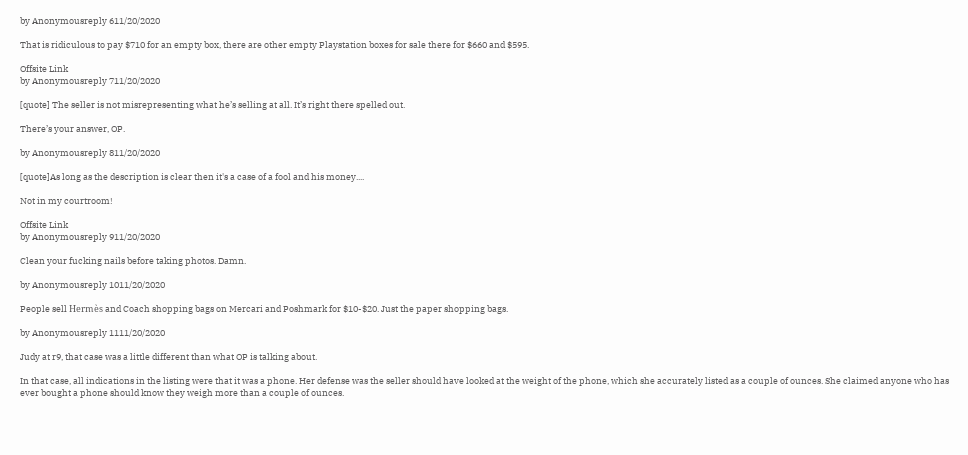by Anonymousreply 611/20/2020

That is ridiculous to pay $710 for an empty box, there are other empty Playstation boxes for sale there for $660 and $595.

Offsite Link
by Anonymousreply 711/20/2020

[quote] The seller is not misrepresenting what he’s selling at all. It’s right there spelled out.

There’s your answer, OP.

by Anonymousreply 811/20/2020

[quote]As long as the description is clear then it's a case of a fool and his money....

Not in my courtroom!

Offsite Link
by Anonymousreply 911/20/2020

Clean your fucking nails before taking photos. Damn.

by Anonymousreply 1011/20/2020

People sell Hermès and Coach shopping bags on Mercari and Poshmark for $10-$20. Just the paper shopping bags.

by Anonymousreply 1111/20/2020

Judy at r9, that case was a little different than what OP is talking about.

In that case, all indications in the listing were that it was a phone. Her defense was the seller should have looked at the weight of the phone, which she accurately listed as a couple of ounces. She claimed anyone who has ever bought a phone should know they weigh more than a couple of ounces.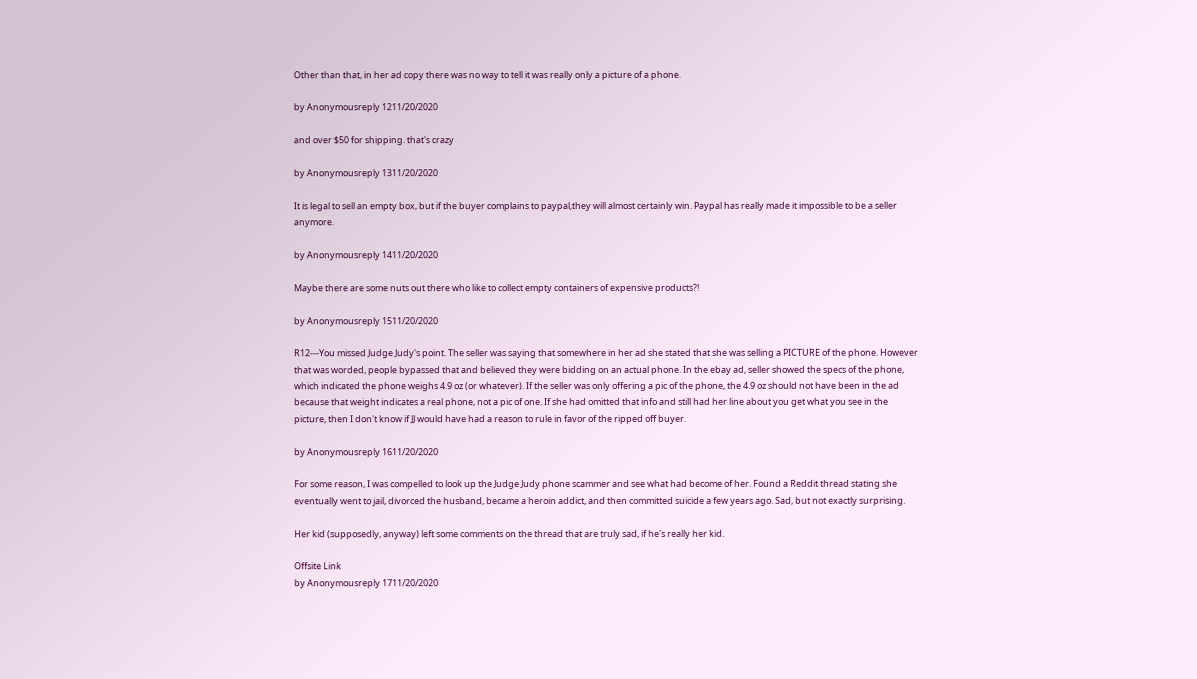Other than that, in her ad copy there was no way to tell it was really only a picture of a phone.

by Anonymousreply 1211/20/2020

and over $50 for shipping. that's crazy

by Anonymousreply 1311/20/2020

It is legal to sell an empty box, but if the buyer complains to paypal,they will almost certainly win. Paypal has really made it impossible to be a seller anymore.

by Anonymousreply 1411/20/2020

Maybe there are some nuts out there who like to collect empty containers of expensive products?!

by Anonymousreply 1511/20/2020

R12---You missed Judge Judy's point. The seller was saying that somewhere in her ad she stated that she was selling a PICTURE of the phone. However that was worded, people bypassed that and believed they were bidding on an actual phone. In the ebay ad, seller showed the specs of the phone, which indicated the phone weighs 4.9 oz (or whatever). If the seller was only offering a pic of the phone, the 4.9 oz should not have been in the ad because that weight indicates a real phone, not a pic of one. If she had omitted that info and still had her line about you get what you see in the picture, then I don't know if JJ would have had a reason to rule in favor of the ripped off buyer.

by Anonymousreply 1611/20/2020

For some reason, I was compelled to look up the Judge Judy phone scammer and see what had become of her. Found a Reddit thread stating she eventually went to jail, divorced the husband, became a heroin addict, and then committed suicide a few years ago. Sad, but not exactly surprising.

Her kid (supposedly, anyway) left some comments on the thread that are truly sad, if he's really her kid.

Offsite Link
by Anonymousreply 1711/20/2020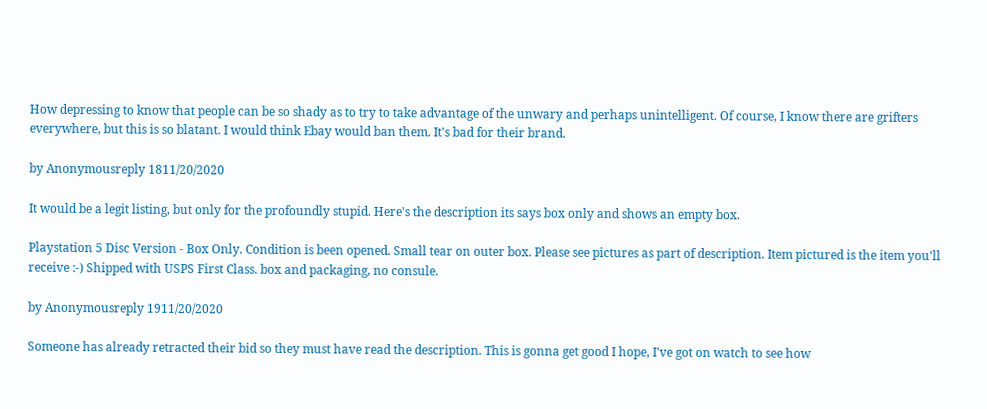How depressing to know that people can be so shady as to try to take advantage of the unwary and perhaps unintelligent. Of course, I know there are grifters everywhere, but this is so blatant. I would think Ebay would ban them. It's bad for their brand.

by Anonymousreply 1811/20/2020

It would be a legit listing, but only for the profoundly stupid. Here's the description its says box only and shows an empty box.

Playstation 5 Disc Version - Box Only. Condition is been opened. Small tear on outer box. Please see pictures as part of description. Item pictured is the item you'll receive :-) Shipped with USPS First Class. box and packaging, no consule.

by Anonymousreply 1911/20/2020

Someone has already retracted their bid so they must have read the description. This is gonna get good I hope, I've got on watch to see how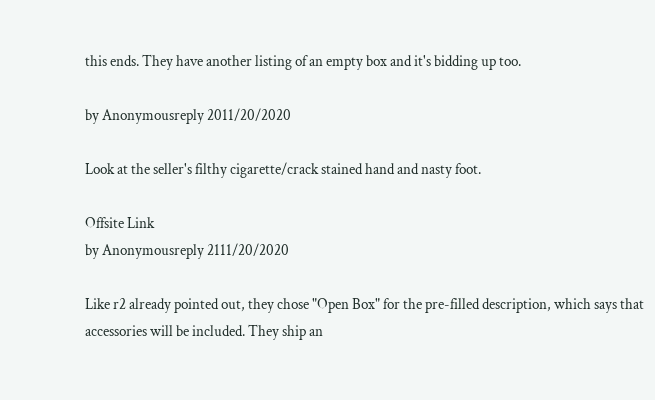this ends. They have another listing of an empty box and it's bidding up too.

by Anonymousreply 2011/20/2020

Look at the seller's filthy cigarette/crack stained hand and nasty foot.

Offsite Link
by Anonymousreply 2111/20/2020

Like r2 already pointed out, they chose "Open Box" for the pre-filled description, which says that accessories will be included. They ship an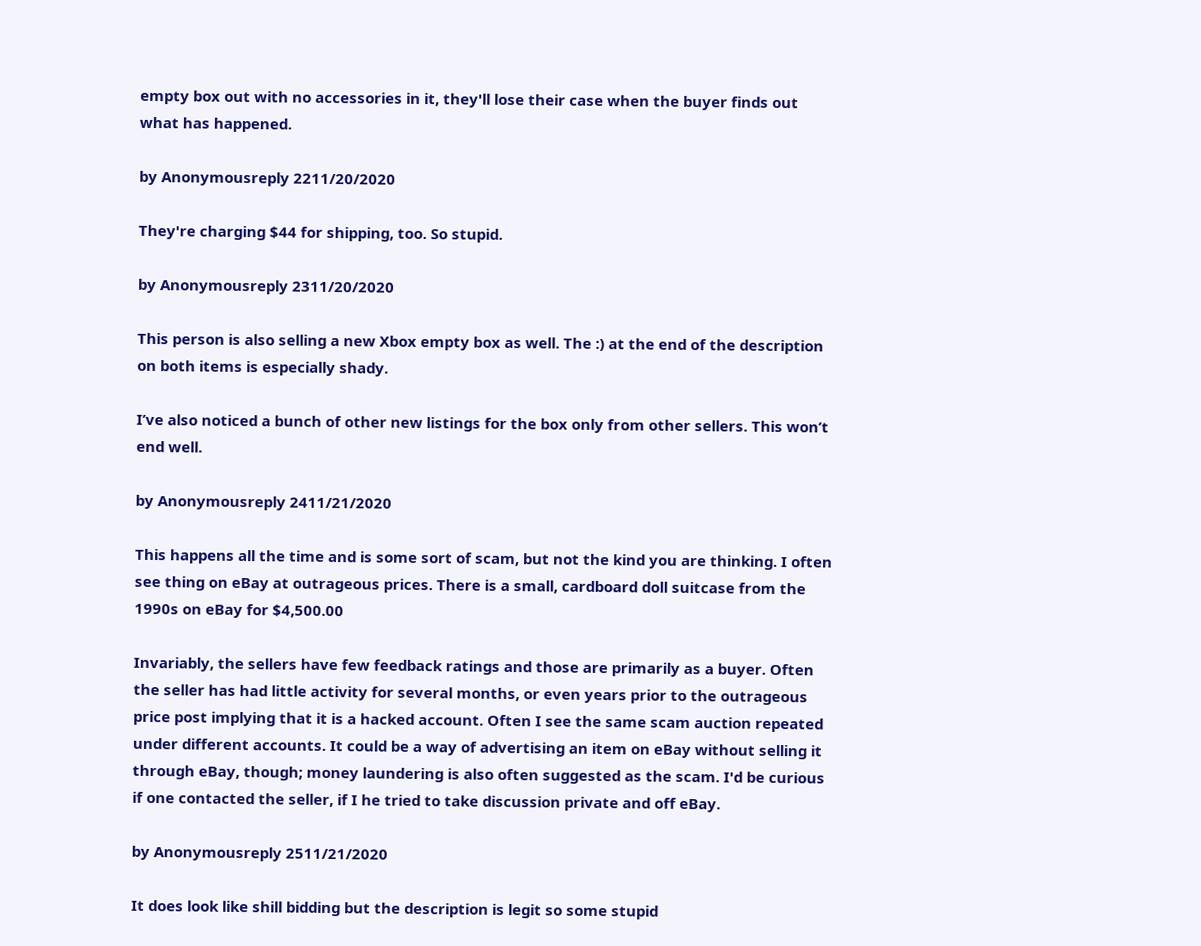empty box out with no accessories in it, they'll lose their case when the buyer finds out what has happened.

by Anonymousreply 2211/20/2020

They're charging $44 for shipping, too. So stupid.

by Anonymousreply 2311/20/2020

This person is also selling a new Xbox empty box as well. The :) at the end of the description on both items is especially shady.

I’ve also noticed a bunch of other new listings for the box only from other sellers. This won’t end well.

by Anonymousreply 2411/21/2020

This happens all the time and is some sort of scam, but not the kind you are thinking. I often see thing on eBay at outrageous prices. There is a small, cardboard doll suitcase from the 1990s on eBay for $4,500.00

Invariably, the sellers have few feedback ratings and those are primarily as a buyer. Often the seller has had little activity for several months, or even years prior to the outrageous price post implying that it is a hacked account. Often I see the same scam auction repeated under different accounts. It could be a way of advertising an item on eBay without selling it through eBay, though; money laundering is also often suggested as the scam. I'd be curious if one contacted the seller, if I he tried to take discussion private and off eBay.

by Anonymousreply 2511/21/2020

It does look like shill bidding but the description is legit so some stupid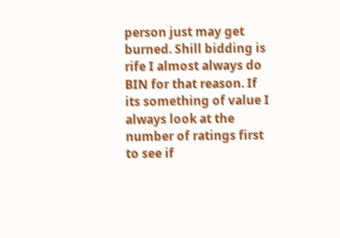person just may get burned. Shill bidding is rife I almost always do BIN for that reason. If its something of value I always look at the number of ratings first to see if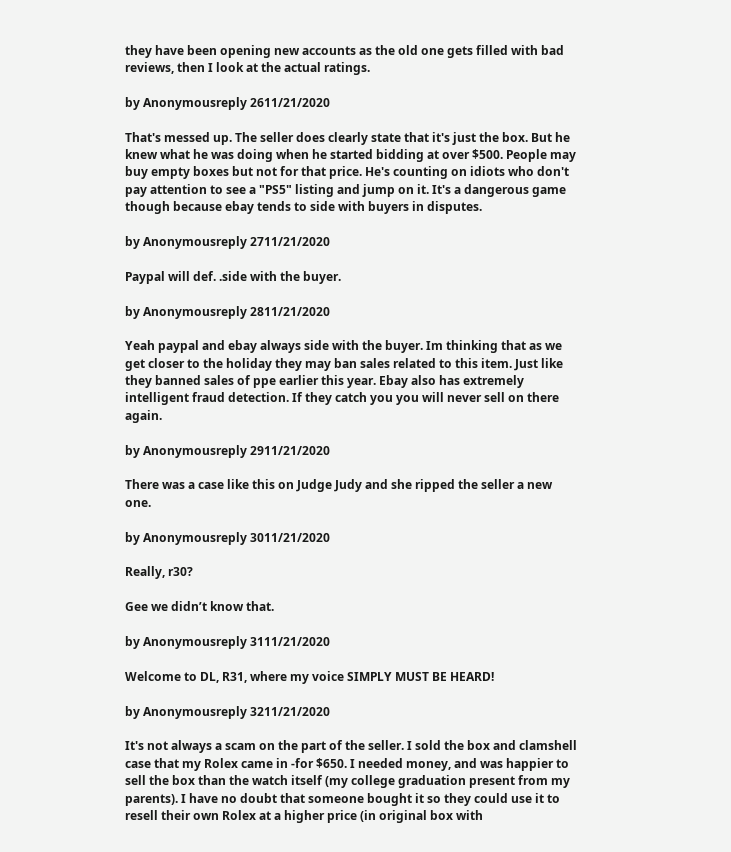they have been opening new accounts as the old one gets filled with bad reviews, then I look at the actual ratings.

by Anonymousreply 2611/21/2020

That's messed up. The seller does clearly state that it's just the box. But he knew what he was doing when he started bidding at over $500. People may buy empty boxes but not for that price. He's counting on idiots who don't pay attention to see a "PS5" listing and jump on it. It's a dangerous game though because ebay tends to side with buyers in disputes.

by Anonymousreply 2711/21/2020

Paypal will def. .side with the buyer.

by Anonymousreply 2811/21/2020

Yeah paypal and ebay always side with the buyer. Im thinking that as we get closer to the holiday they may ban sales related to this item. Just like they banned sales of ppe earlier this year. Ebay also has extremely intelligent fraud detection. If they catch you you will never sell on there again.

by Anonymousreply 2911/21/2020

There was a case like this on Judge Judy and she ripped the seller a new one.

by Anonymousreply 3011/21/2020

Really, r30?

Gee we didn’t know that.

by Anonymousreply 3111/21/2020

Welcome to DL, R31, where my voice SIMPLY MUST BE HEARD!

by Anonymousreply 3211/21/2020

It's not always a scam on the part of the seller. I sold the box and clamshell case that my Rolex came in -for $650. I needed money, and was happier to sell the box than the watch itself (my college graduation present from my parents). I have no doubt that someone bought it so they could use it to resell their own Rolex at a higher price (in original box with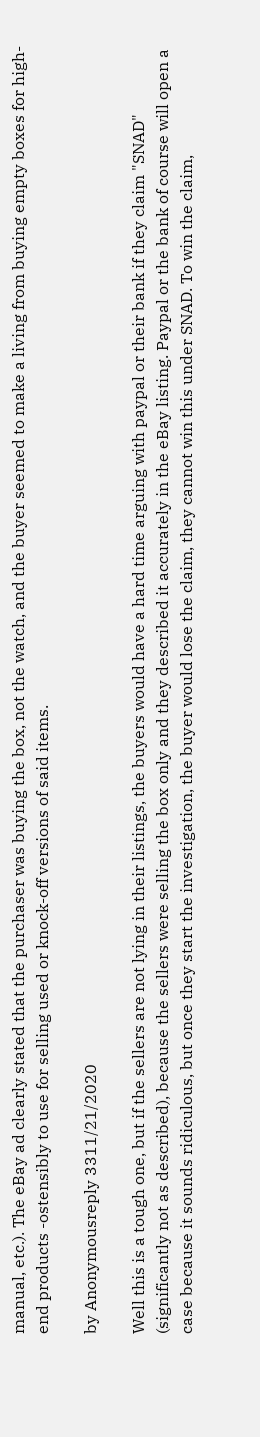manual, etc.). The eBay ad clearly stated that the purchaser was buying the box, not the watch, and the buyer seemed to make a living from buying empty boxes for high-end products -ostensibly to use for selling used or knock-off versions of said items.

by Anonymousreply 3311/21/2020

Well this is a tough one, but if the sellers are not lying in their listings, the buyers would have a hard time arguing with paypal or their bank if they claim "SNAD" (significantly not as described), because the sellers were selling the box only and they described it accurately in the eBay listing. Paypal or the bank of course will open a case because it sounds ridiculous, but once they start the investigation, the buyer would lose the claim, they cannot win this under SNAD. To win the claim,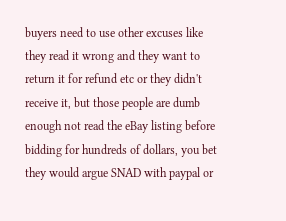buyers need to use other excuses like they read it wrong and they want to return it for refund etc or they didn't receive it, but those people are dumb enough not read the eBay listing before bidding for hundreds of dollars, you bet they would argue SNAD with paypal or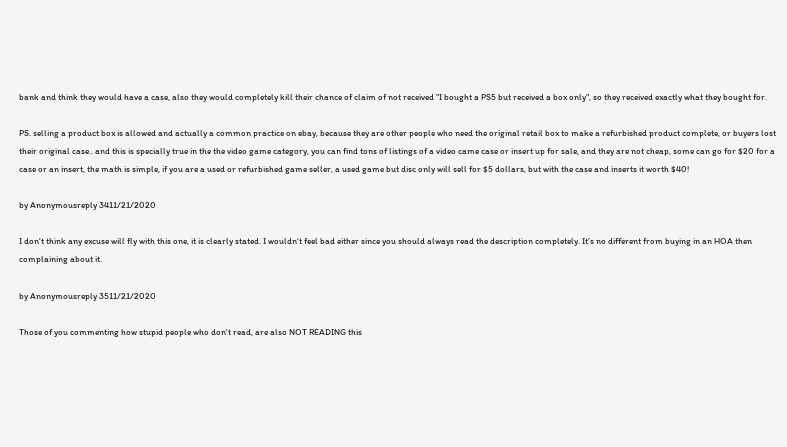bank and think they would have a case, also they would completely kill their chance of claim of not received "I bought a PS5 but received a box only", so they received exactly what they bought for.

PS. selling a product box is allowed and actually a common practice on ebay, because they are other people who need the original retail box to make a refurbished product complete, or buyers lost their original case.. and this is specially true in the the video game category, you can find tons of listings of a video came case or insert up for sale, and they are not cheap, some can go for $20 for a case or an insert, the math is simple, if you are a used or refurbished game seller, a used game but disc only will sell for $5 dollars, but with the case and inserts it worth $40!

by Anonymousreply 3411/21/2020

I don't think any excuse will fly with this one, it is clearly stated. I wouldn't feel bad either since you should always read the description completely. It's no different from buying in an HOA then complaining about it.

by Anonymousreply 3511/21/2020

Those of you commenting how stupid people who don't read, are also NOT READING this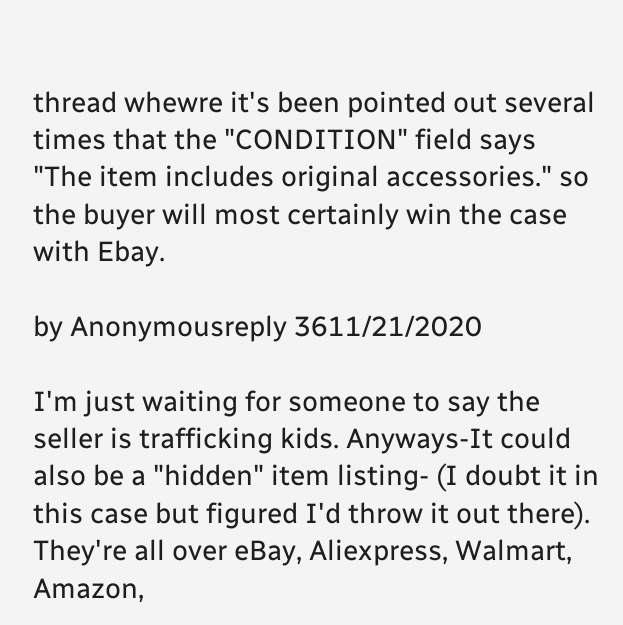thread whewre it's been pointed out several times that the "CONDITION" field says "The item includes original accessories." so the buyer will most certainly win the case with Ebay.

by Anonymousreply 3611/21/2020

I'm just waiting for someone to say the seller is trafficking kids. Anyways-It could also be a "hidden" item listing- (I doubt it in this case but figured I'd throw it out there). They're all over eBay, Aliexpress, Walmart, Amazon,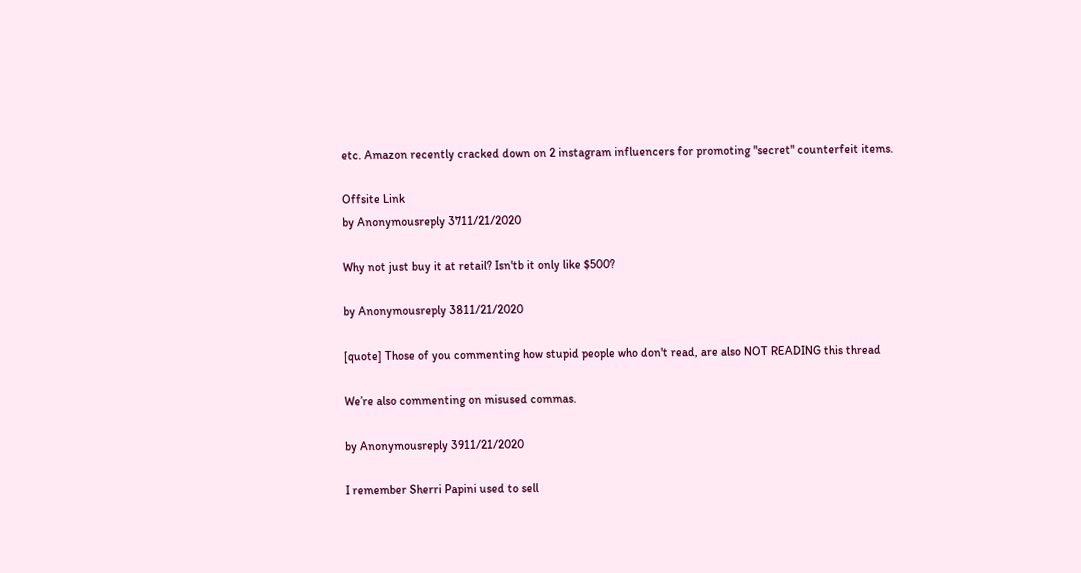etc. Amazon recently cracked down on 2 instagram influencers for promoting "secret" counterfeit items.

Offsite Link
by Anonymousreply 3711/21/2020

Why not just buy it at retail? Isn'tb it only like $500?

by Anonymousreply 3811/21/2020

[quote] Those of you commenting how stupid people who don't read, are also NOT READING this thread

We’re also commenting on misused commas.

by Anonymousreply 3911/21/2020

I remember Sherri Papini used to sell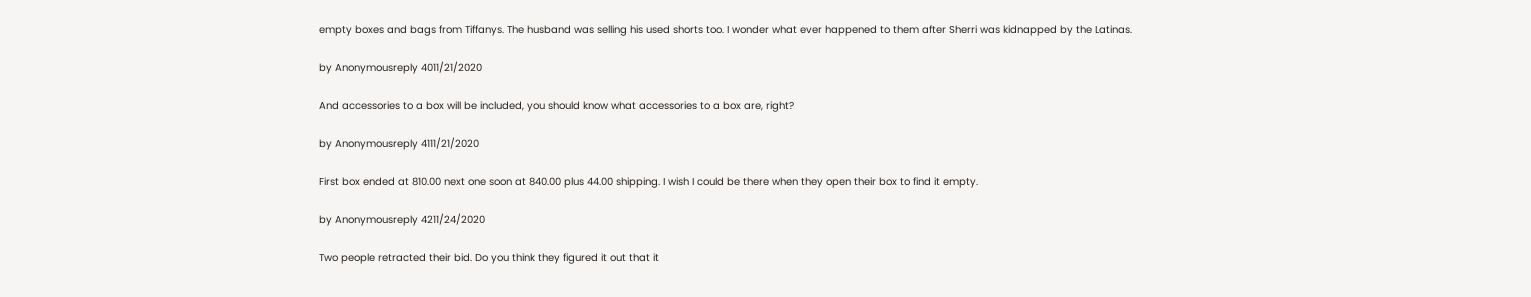empty boxes and bags from Tiffanys. The husband was selling his used shorts too. I wonder what ever happened to them after Sherri was kidnapped by the Latinas.

by Anonymousreply 4011/21/2020

And accessories to a box will be included, you should know what accessories to a box are, right?

by Anonymousreply 4111/21/2020

First box ended at 810.00 next one soon at 840.00 plus 44.00 shipping. I wish I could be there when they open their box to find it empty.

by Anonymousreply 4211/24/2020

Two people retracted their bid. Do you think they figured it out that it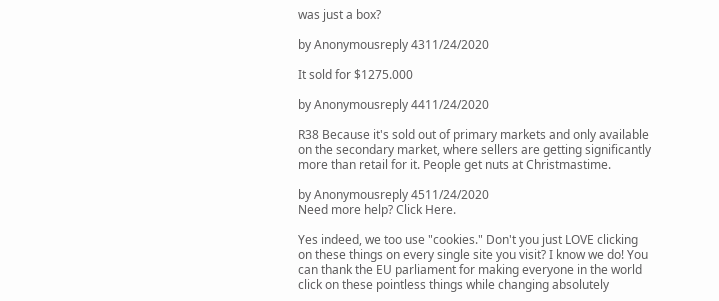was just a box?

by Anonymousreply 4311/24/2020

It sold for $1275.000

by Anonymousreply 4411/24/2020

R38 Because it's sold out of primary markets and only available on the secondary market, where sellers are getting significantly more than retail for it. People get nuts at Christmastime.

by Anonymousreply 4511/24/2020
Need more help? Click Here.

Yes indeed, we too use "cookies." Don't you just LOVE clicking on these things on every single site you visit? I know we do! You can thank the EU parliament for making everyone in the world click on these pointless things while changing absolutely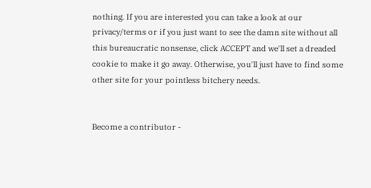nothing. If you are interested you can take a look at our privacy/terms or if you just want to see the damn site without all this bureaucratic nonsense, click ACCEPT and we'll set a dreaded cookie to make it go away. Otherwise, you'll just have to find some other site for your pointless bitchery needs.


Become a contributor -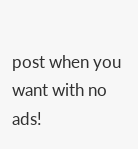post when you want with no ads!